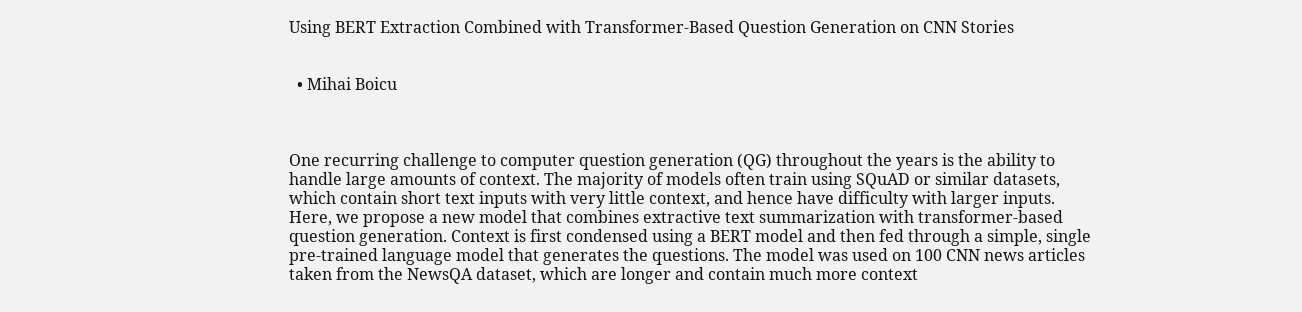Using BERT Extraction Combined with Transformer-Based Question Generation on CNN Stories


  • Mihai Boicu



One recurring challenge to computer question generation (QG) throughout the years is the ability to handle large amounts of context. The majority of models often train using SQuAD or similar datasets, which contain short text inputs with very little context, and hence have difficulty with larger inputs. Here, we propose a new model that combines extractive text summarization with transformer-based question generation. Context is first condensed using a BERT model and then fed through a simple, single pre-trained language model that generates the questions. The model was used on 100 CNN news articles taken from the NewsQA dataset, which are longer and contain much more context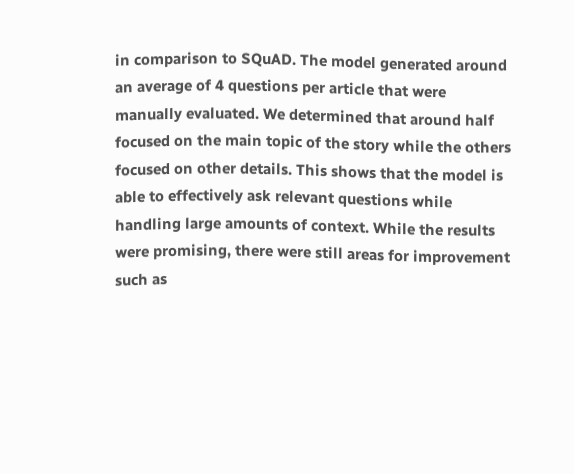in comparison to SQuAD. The model generated around an average of 4 questions per article that were manually evaluated. We determined that around half focused on the main topic of the story while the others focused on other details. This shows that the model is able to effectively ask relevant questions while handling large amounts of context. While the results were promising, there were still areas for improvement such as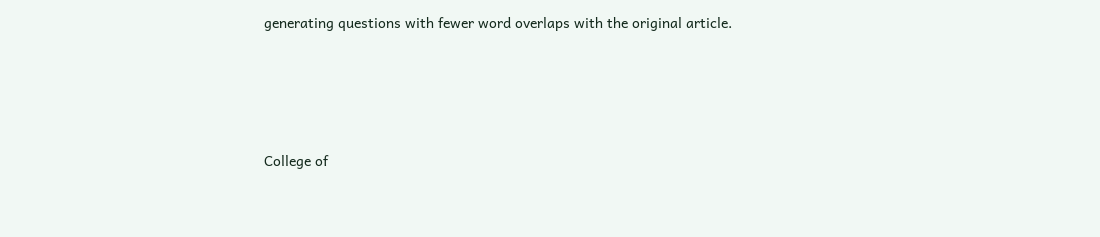generating questions with fewer word overlaps with the original article.





College of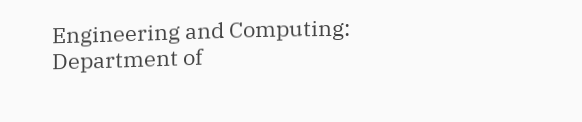Engineering and Computing: Department of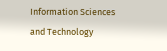Information Sciences and Technology